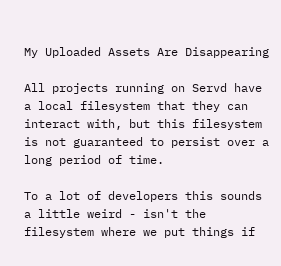My Uploaded Assets Are Disappearing

All projects running on Servd have a local filesystem that they can interact with, but this filesystem is not guaranteed to persist over a long period of time.

To a lot of developers this sounds a little weird - isn't the filesystem where we put things if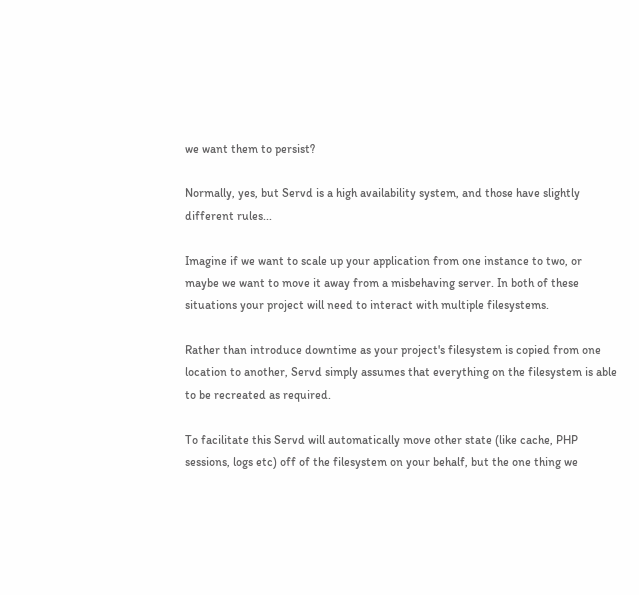we want them to persist?

Normally, yes, but Servd is a high availability system, and those have slightly different rules...

Imagine if we want to scale up your application from one instance to two, or maybe we want to move it away from a misbehaving server. In both of these situations your project will need to interact with multiple filesystems.

Rather than introduce downtime as your project's filesystem is copied from one location to another, Servd simply assumes that everything on the filesystem is able to be recreated as required.

To facilitate this Servd will automatically move other state (like cache, PHP sessions, logs etc) off of the filesystem on your behalf, but the one thing we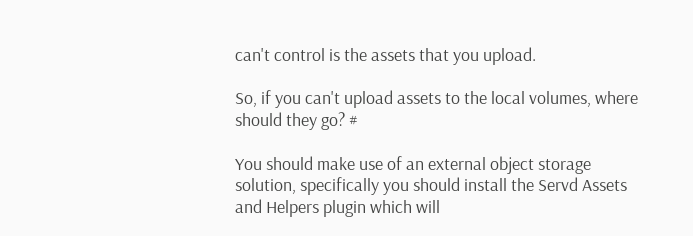can't control is the assets that you upload.

So, if you can't upload assets to the local volumes, where should they go? #

You should make use of an external object storage solution, specifically you should install the Servd Assets and Helpers plugin which will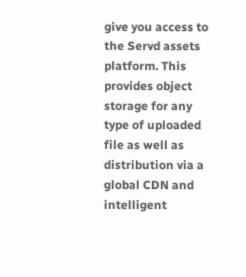give you access to the Servd assets platform. This provides object storage for any type of uploaded file as well as distribution via a global CDN and intelligent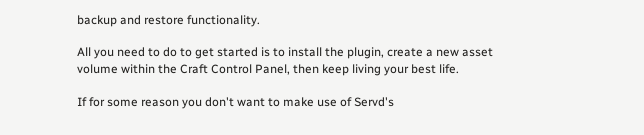backup and restore functionality.

All you need to do to get started is to install the plugin, create a new asset volume within the Craft Control Panel, then keep living your best life.

If for some reason you don't want to make use of Servd's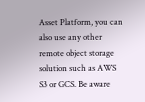Asset Platform, you can also use any other remote object storage solution such as AWS S3 or GCS. Be aware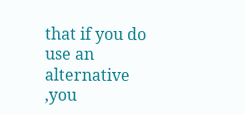that if you do use an alternative ,you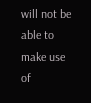will not be able to make use of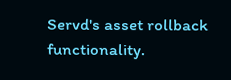Servd's asset rollback functionality.